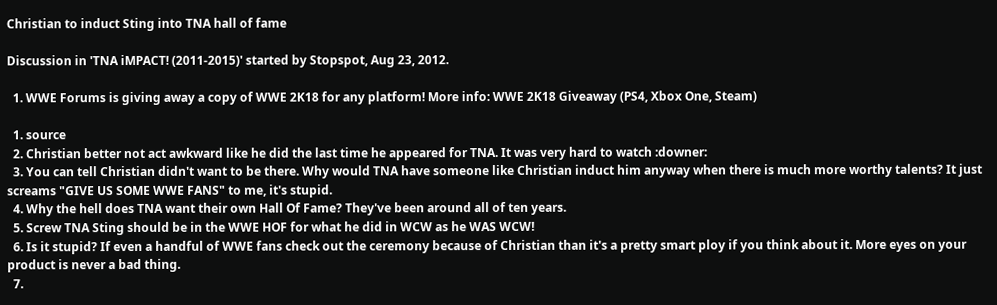Christian to induct Sting into TNA hall of fame

Discussion in 'TNA iMPACT! (2011-2015)' started by Stopspot, Aug 23, 2012.

  1. WWE Forums is giving away a copy of WWE 2K18 for any platform! More info: WWE 2K18 Giveaway (PS4, Xbox One, Steam)

  1. source
  2. Christian better not act awkward like he did the last time he appeared for TNA. It was very hard to watch :downer:
  3. You can tell Christian didn't want to be there. Why would TNA have someone like Christian induct him anyway when there is much more worthy talents? It just screams "GIVE US SOME WWE FANS" to me, it's stupid.
  4. Why the hell does TNA want their own Hall Of Fame? They've been around all of ten years.
  5. Screw TNA Sting should be in the WWE HOF for what he did in WCW as he WAS WCW!
  6. Is it stupid? If even a handful of WWE fans check out the ceremony because of Christian than it's a pretty smart ploy if you think about it. More eyes on your product is never a bad thing.
  7.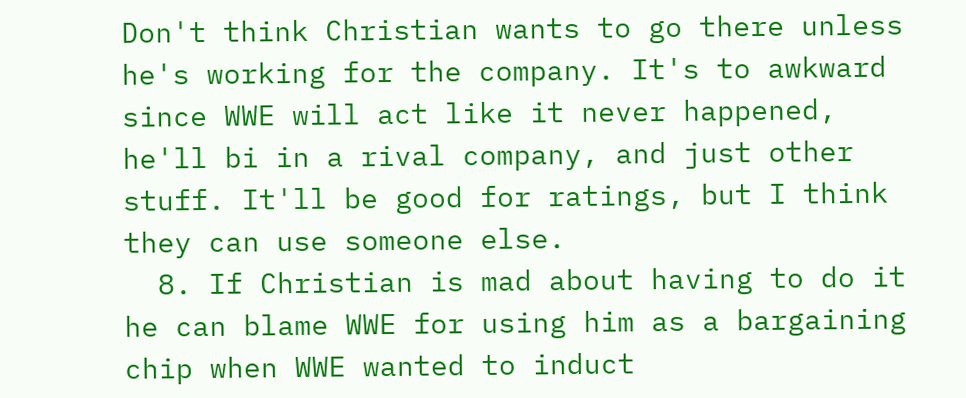Don't think Christian wants to go there unless he's working for the company. It's to awkward since WWE will act like it never happened, he'll bi in a rival company, and just other stuff. It'll be good for ratings, but I think they can use someone else.
  8. If Christian is mad about having to do it he can blame WWE for using him as a bargaining chip when WWE wanted to induct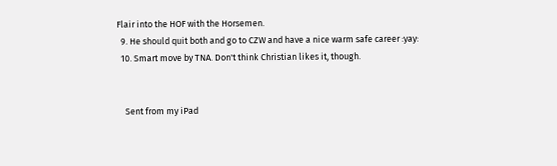Flair into the HOF with the Horsemen.
  9. He should quit both and go to CZW and have a nice warm safe career :yay:
  10. Smart move by TNA. Don't think Christian likes it, though.


    Sent from my iPad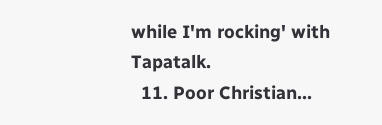while I'm rocking' with Tapatalk.
  11. Poor Christian...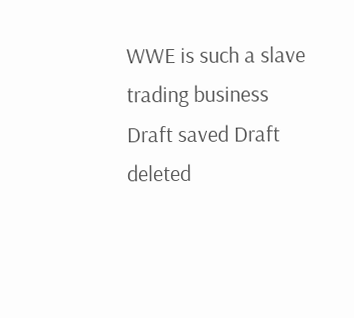WWE is such a slave trading business
Draft saved Draft deleted